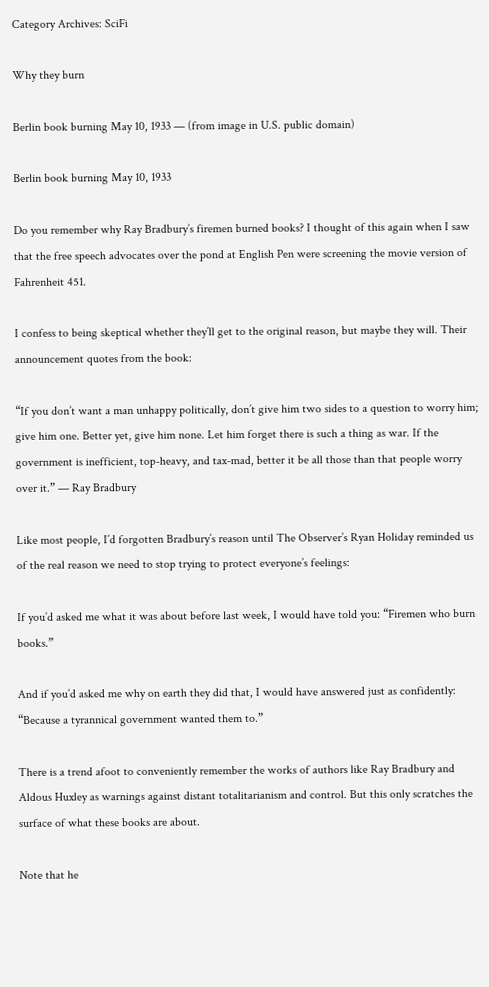Category Archives: SciFi

Why they burn

Berlin book burning May 10, 1933 — (from image in U.S. public domain)

Berlin book burning May 10, 1933

Do you remember why Ray Bradbury’s firemen burned books? I thought of this again when I saw that the free speech advocates over the pond at English Pen were screening the movie version of Fahrenheit 451.

I confess to being skeptical whether they’ll get to the original reason, but maybe they will. Their announcement quotes from the book:

“If you don’t want a man unhappy politically, don’t give him two sides to a question to worry him; give him one. Better yet, give him none. Let him forget there is such a thing as war. If the government is inefficient, top-heavy, and tax-mad, better it be all those than that people worry over it.” — Ray Bradbury

Like most people, I’d forgotten Bradbury’s reason until The Observer’s Ryan Holiday reminded us of the real reason we need to stop trying to protect everyone’s feelings:

If you’d asked me what it was about before last week, I would have told you: “Firemen who burn books.”

And if you’d asked me why on earth they did that, I would have answered just as confidently: “Because a tyrannical government wanted them to.”

There is a trend afoot to conveniently remember the works of authors like Ray Bradbury and Aldous Huxley as warnings against distant totalitarianism and control. But this only scratches the surface of what these books are about.

Note that he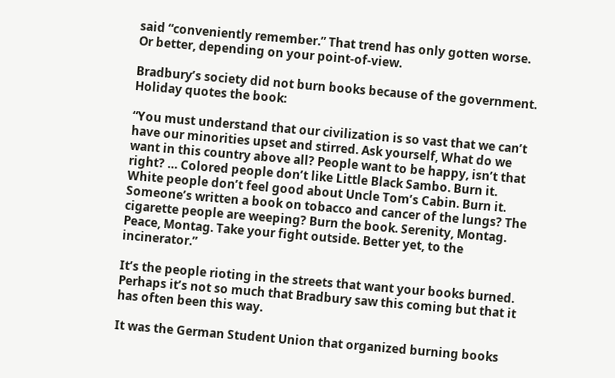said “conveniently remember.” That trend has only gotten worse. Or better, depending on your point-of-view.

Bradbury’s society did not burn books because of the government. Holiday quotes the book:

“You must understand that our civilization is so vast that we can’t have our minorities upset and stirred. Ask yourself, What do we want in this country above all? People want to be happy, isn’t that right? … Colored people don’t like Little Black Sambo. Burn it. White people don’t feel good about Uncle Tom’s Cabin. Burn it. Someone’s written a book on tobacco and cancer of the lungs? The cigarette people are weeping? Burn the book. Serenity, Montag. Peace, Montag. Take your fight outside. Better yet, to the incinerator.”

It’s the people rioting in the streets that want your books burned. Perhaps it’s not so much that Bradbury saw this coming but that it has often been this way.

It was the German Student Union that organized burning books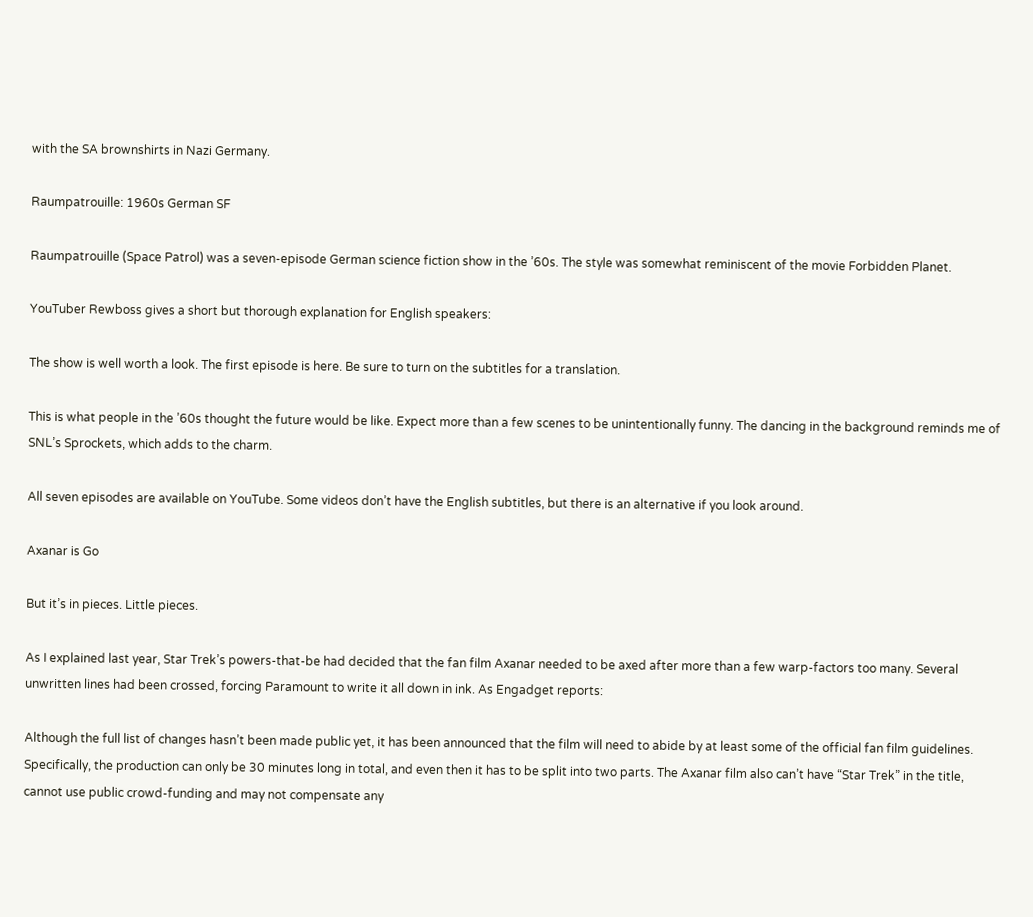with the SA brownshirts in Nazi Germany.

Raumpatrouille: 1960s German SF

Raumpatrouille (Space Patrol) was a seven-episode German science fiction show in the ’60s. The style was somewhat reminiscent of the movie Forbidden Planet.

YouTuber Rewboss gives a short but thorough explanation for English speakers:

The show is well worth a look. The first episode is here. Be sure to turn on the subtitles for a translation.

This is what people in the ’60s thought the future would be like. Expect more than a few scenes to be unintentionally funny. The dancing in the background reminds me of SNL’s Sprockets, which adds to the charm.

All seven episodes are available on YouTube. Some videos don’t have the English subtitles, but there is an alternative if you look around.

Axanar is Go

But it’s in pieces. Little pieces.

As I explained last year, Star Trek’s powers-that-be had decided that the fan film Axanar needed to be axed after more than a few warp-factors too many. Several unwritten lines had been crossed, forcing Paramount to write it all down in ink. As Engadget reports:

Although the full list of changes hasn’t been made public yet, it has been announced that the film will need to abide by at least some of the official fan film guidelines. Specifically, the production can only be 30 minutes long in total, and even then it has to be split into two parts. The Axanar film also can’t have “Star Trek” in the title, cannot use public crowd-funding and may not compensate any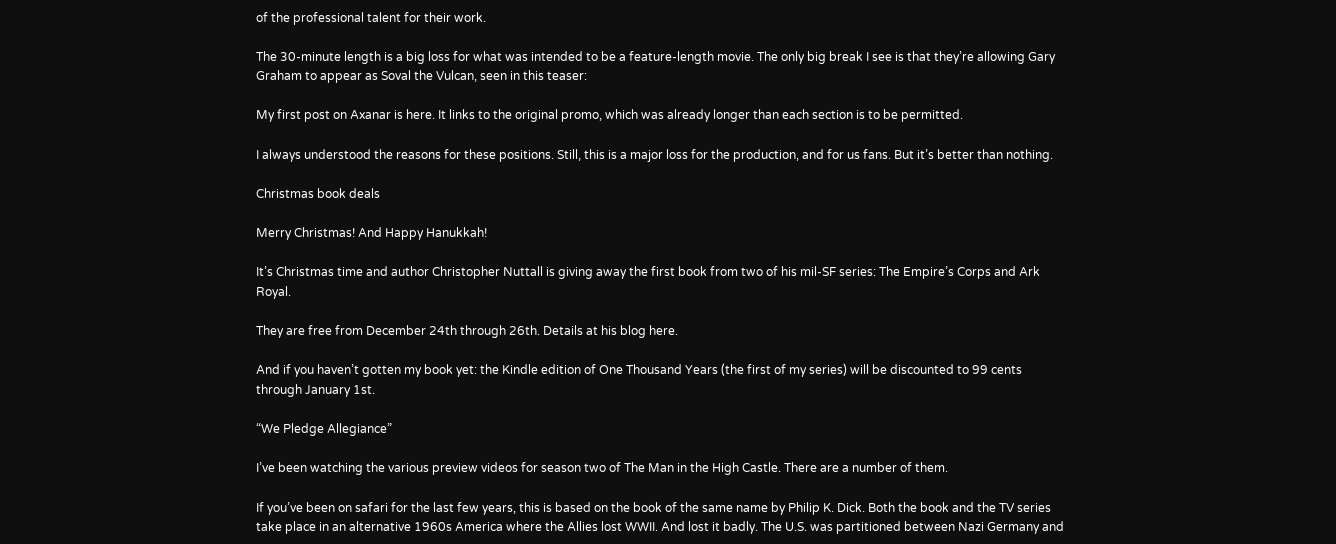of the professional talent for their work.

The 30-minute length is a big loss for what was intended to be a feature-length movie. The only big break I see is that they’re allowing Gary Graham to appear as Soval the Vulcan, seen in this teaser:

My first post on Axanar is here. It links to the original promo, which was already longer than each section is to be permitted.

I always understood the reasons for these positions. Still, this is a major loss for the production, and for us fans. But it’s better than nothing.

Christmas book deals

Merry Christmas! And Happy Hanukkah!

It’s Christmas time and author Christopher Nuttall is giving away the first book from two of his mil-SF series: The Empire’s Corps and Ark Royal.

They are free from December 24th through 26th. Details at his blog here.

And if you haven’t gotten my book yet: the Kindle edition of One Thousand Years (the first of my series) will be discounted to 99 cents through January 1st.

“We Pledge Allegiance”

I’ve been watching the various preview videos for season two of The Man in the High Castle. There are a number of them.

If you’ve been on safari for the last few years, this is based on the book of the same name by Philip K. Dick. Both the book and the TV series take place in an alternative 1960s America where the Allies lost WWII. And lost it badly. The U.S. was partitioned between Nazi Germany and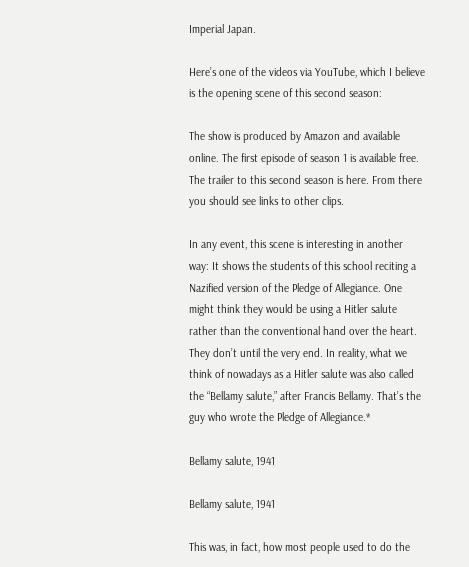Imperial Japan.

Here’s one of the videos via YouTube, which I believe is the opening scene of this second season:

The show is produced by Amazon and available online. The first episode of season 1 is available free. The trailer to this second season is here. From there you should see links to other clips.

In any event, this scene is interesting in another way: It shows the students of this school reciting a Nazified version of the Pledge of Allegiance. One might think they would be using a Hitler salute rather than the conventional hand over the heart. They don’t until the very end. In reality, what we think of nowadays as a Hitler salute was also called the “Bellamy salute,” after Francis Bellamy. That’s the guy who wrote the Pledge of Allegiance.*

Bellamy salute, 1941

Bellamy salute, 1941

This was, in fact, how most people used to do the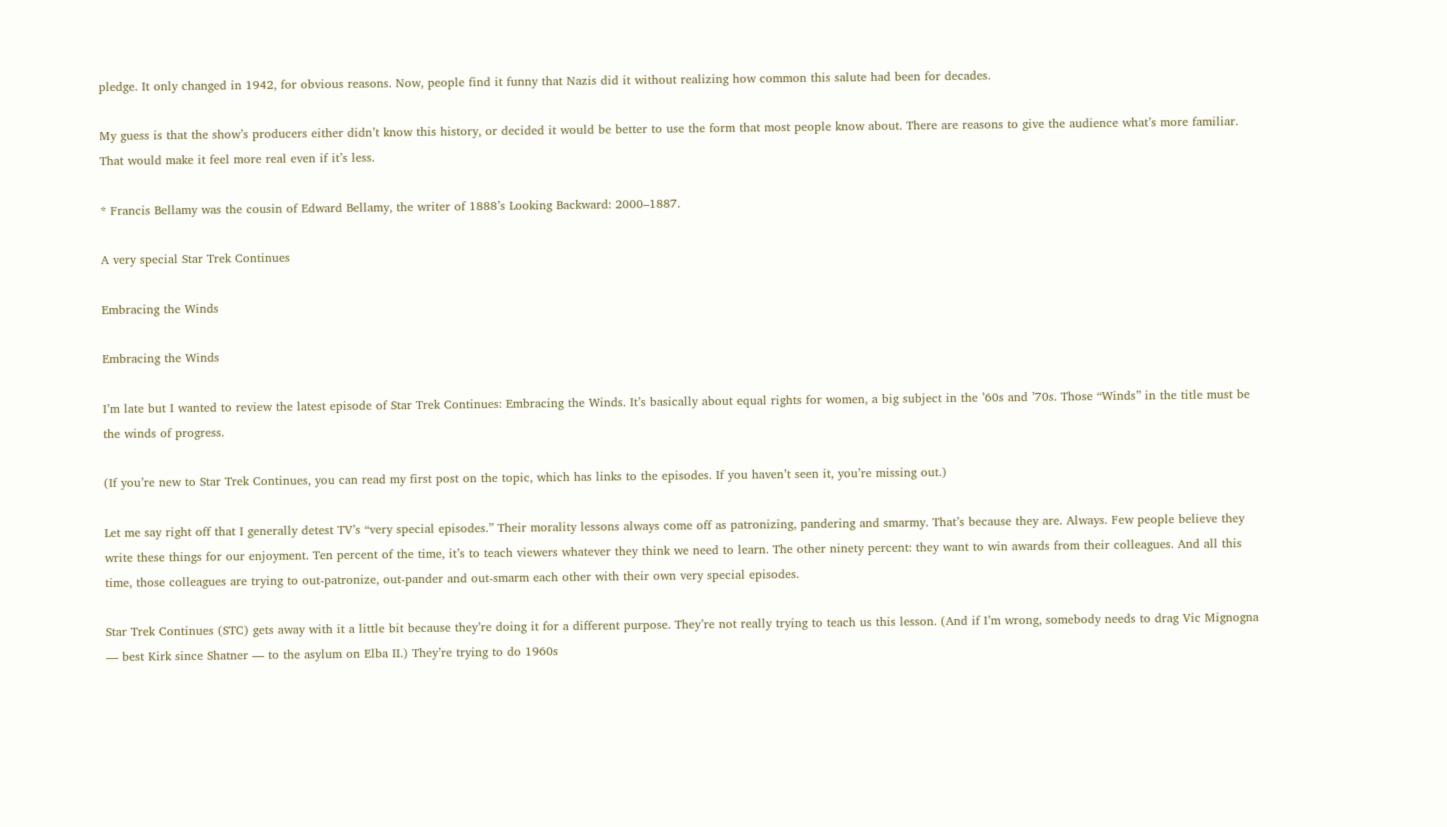pledge. It only changed in 1942, for obvious reasons. Now, people find it funny that Nazis did it without realizing how common this salute had been for decades.

My guess is that the show’s producers either didn’t know this history, or decided it would be better to use the form that most people know about. There are reasons to give the audience what’s more familiar. That would make it feel more real even if it’s less.

* Francis Bellamy was the cousin of Edward Bellamy, the writer of 1888’s Looking Backward: 2000–1887.

A very special Star Trek Continues

Embracing the Winds

Embracing the Winds

I’m late but I wanted to review the latest episode of Star Trek Continues: Embracing the Winds. It’s basically about equal rights for women, a big subject in the ’60s and ’70s. Those “Winds” in the title must be the winds of progress.

(If you’re new to Star Trek Continues, you can read my first post on the topic, which has links to the episodes. If you haven’t seen it, you’re missing out.)

Let me say right off that I generally detest TV’s “very special episodes.” Their morality lessons always come off as patronizing, pandering and smarmy. That’s because they are. Always. Few people believe they write these things for our enjoyment. Ten percent of the time, it’s to teach viewers whatever they think we need to learn. The other ninety percent: they want to win awards from their colleagues. And all this time, those colleagues are trying to out-patronize, out-pander and out-smarm each other with their own very special episodes.

Star Trek Continues (STC) gets away with it a little bit because they’re doing it for a different purpose. They’re not really trying to teach us this lesson. (And if I’m wrong, somebody needs to drag Vic Mignogna — best Kirk since Shatner — to the asylum on Elba II.) They’re trying to do 1960s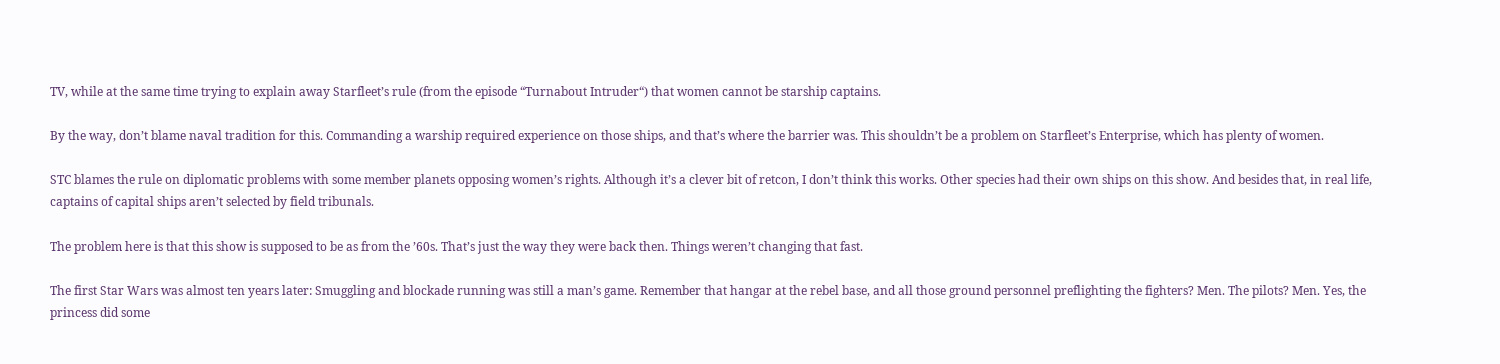TV, while at the same time trying to explain away Starfleet’s rule (from the episode “Turnabout Intruder“) that women cannot be starship captains.

By the way, don’t blame naval tradition for this. Commanding a warship required experience on those ships, and that’s where the barrier was. This shouldn’t be a problem on Starfleet’s Enterprise, which has plenty of women.

STC blames the rule on diplomatic problems with some member planets opposing women’s rights. Although it’s a clever bit of retcon, I don’t think this works. Other species had their own ships on this show. And besides that, in real life, captains of capital ships aren’t selected by field tribunals.

The problem here is that this show is supposed to be as from the ’60s. That’s just the way they were back then. Things weren’t changing that fast.

The first Star Wars was almost ten years later: Smuggling and blockade running was still a man’s game. Remember that hangar at the rebel base, and all those ground personnel preflighting the fighters? Men. The pilots? Men. Yes, the princess did some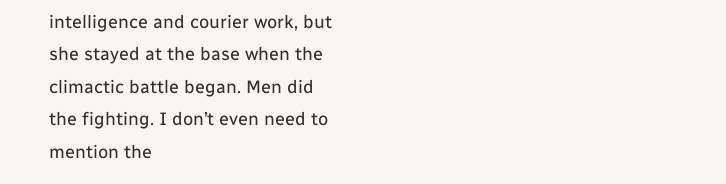intelligence and courier work, but she stayed at the base when the climactic battle began. Men did the fighting. I don’t even need to mention the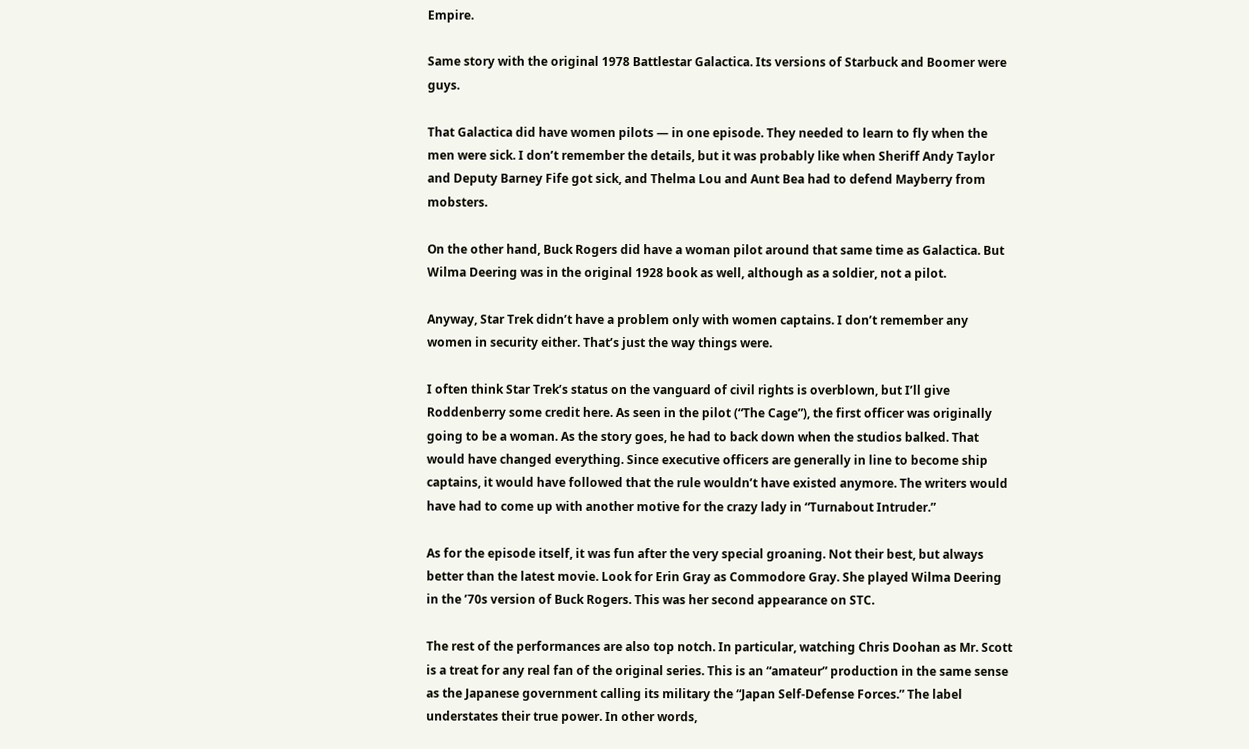Empire.

Same story with the original 1978 Battlestar Galactica. Its versions of Starbuck and Boomer were guys.

That Galactica did have women pilots — in one episode. They needed to learn to fly when the men were sick. I don’t remember the details, but it was probably like when Sheriff Andy Taylor and Deputy Barney Fife got sick, and Thelma Lou and Aunt Bea had to defend Mayberry from mobsters.

On the other hand, Buck Rogers did have a woman pilot around that same time as Galactica. But Wilma Deering was in the original 1928 book as well, although as a soldier, not a pilot.

Anyway, Star Trek didn’t have a problem only with women captains. I don’t remember any women in security either. That’s just the way things were.

I often think Star Trek’s status on the vanguard of civil rights is overblown, but I’ll give Roddenberry some credit here. As seen in the pilot (“The Cage”), the first officer was originally going to be a woman. As the story goes, he had to back down when the studios balked. That would have changed everything. Since executive officers are generally in line to become ship captains, it would have followed that the rule wouldn’t have existed anymore. The writers would have had to come up with another motive for the crazy lady in “Turnabout Intruder.”

As for the episode itself, it was fun after the very special groaning. Not their best, but always better than the latest movie. Look for Erin Gray as Commodore Gray. She played Wilma Deering in the ’70s version of Buck Rogers. This was her second appearance on STC.

The rest of the performances are also top notch. In particular, watching Chris Doohan as Mr. Scott is a treat for any real fan of the original series. This is an “amateur” production in the same sense as the Japanese government calling its military the “Japan Self-Defense Forces.” The label understates their true power. In other words,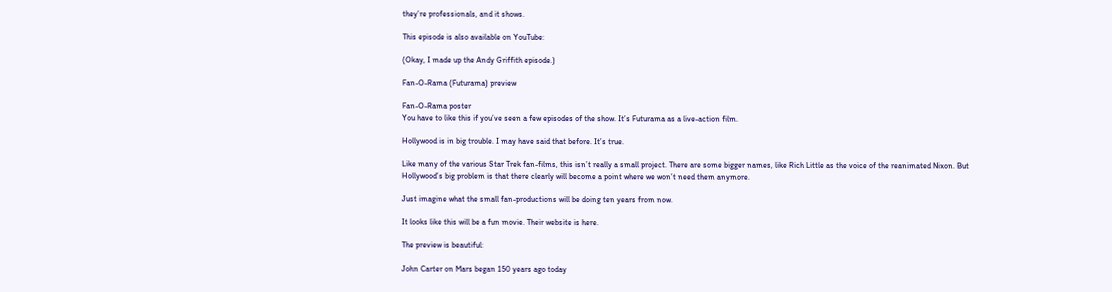they’re professionals, and it shows.

This episode is also available on YouTube:

(Okay, I made up the Andy Griffith episode.)

Fan-O-Rama (Futurama) preview

Fan-O-Rama poster
You have to like this if you’ve seen a few episodes of the show. It’s Futurama as a live-action film.

Hollywood is in big trouble. I may have said that before. It’s true.

Like many of the various Star Trek fan-films, this isn’t really a small project. There are some bigger names, like Rich Little as the voice of the reanimated Nixon. But Hollywood’s big problem is that there clearly will become a point where we won’t need them anymore.

Just imagine what the small fan-productions will be doing ten years from now.

It looks like this will be a fun movie. Their website is here.

The preview is beautiful:

John Carter on Mars began 150 years ago today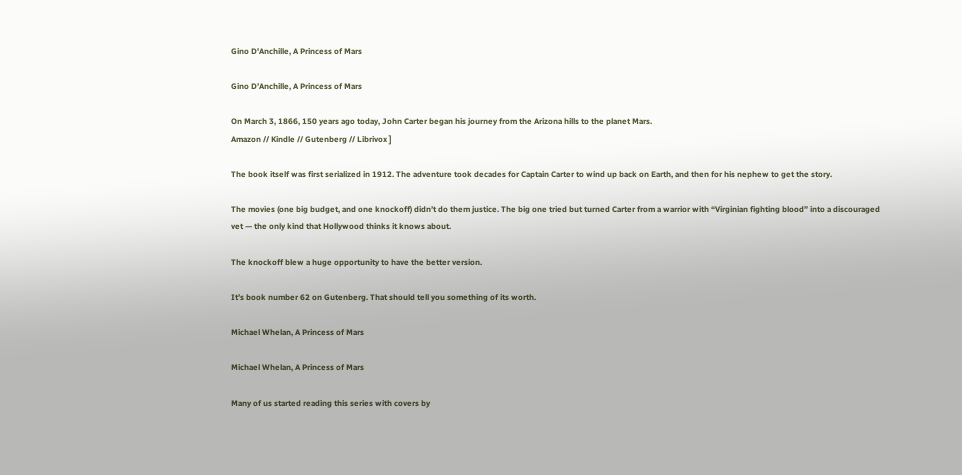Gino D'Anchille, A Princess of Mars

Gino D’Anchille, A Princess of Mars

On March 3, 1866, 150 years ago today, John Carter began his journey from the Arizona hills to the planet Mars.
Amazon // Kindle // Gutenberg // Librivox ]

The book itself was first serialized in 1912. The adventure took decades for Captain Carter to wind up back on Earth, and then for his nephew to get the story.

The movies (one big budget, and one knockoff) didn’t do them justice. The big one tried but turned Carter from a warrior with “Virginian fighting blood” into a discouraged vet — the only kind that Hollywood thinks it knows about.

The knockoff blew a huge opportunity to have the better version.

It’s book number 62 on Gutenberg. That should tell you something of its worth.

Michael Whelan, A Princess of Mars

Michael Whelan, A Princess of Mars

Many of us started reading this series with covers by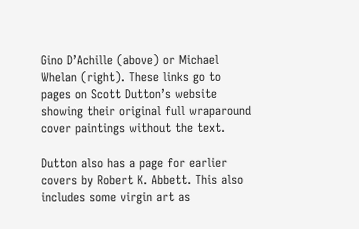Gino D’Achille (above) or Michael Whelan (right). These links go to pages on Scott Dutton’s website showing their original full wraparound cover paintings without the text.

Dutton also has a page for earlier covers by Robert K. Abbett. This also includes some virgin art as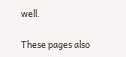well.

These pages also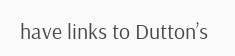have links to Dutton’s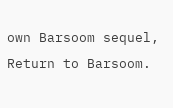own Barsoom sequel, Return to Barsoom.